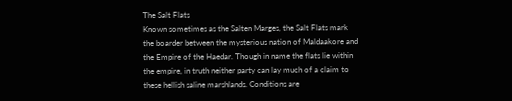The Salt Flats
Known sometimes as the Salten Marges, the Salt Flats mark the boarder between the mysterious nation of Maldaakore and the Empire of the Haedar. Though in name the flats lie within the empire, in truth neither party can lay much of a claim to these hellish saline marshlands. Conditions are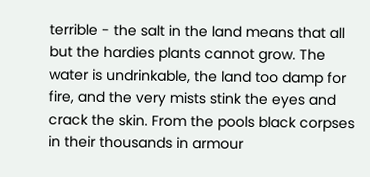terrible - the salt in the land means that all but the hardies plants cannot grow. The water is undrinkable, the land too damp for fire, and the very mists stink the eyes and crack the skin. From the pools black corpses in their thousands in armour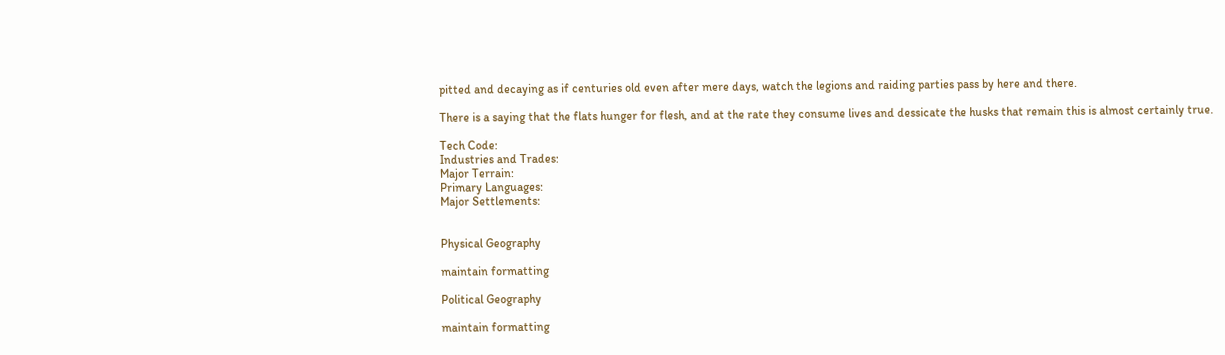pitted and decaying as if centuries old even after mere days, watch the legions and raiding parties pass by here and there.

There is a saying that the flats hunger for flesh, and at the rate they consume lives and dessicate the husks that remain this is almost certainly true.

Tech Code:
Industries and Trades:
Major Terrain:
Primary Languages:
Major Settlements:


Physical Geography

maintain formatting

Political Geography

maintain formatting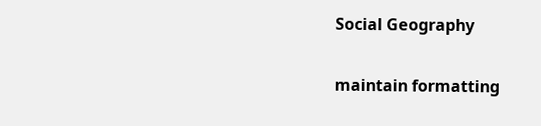Social Geography

maintain formatting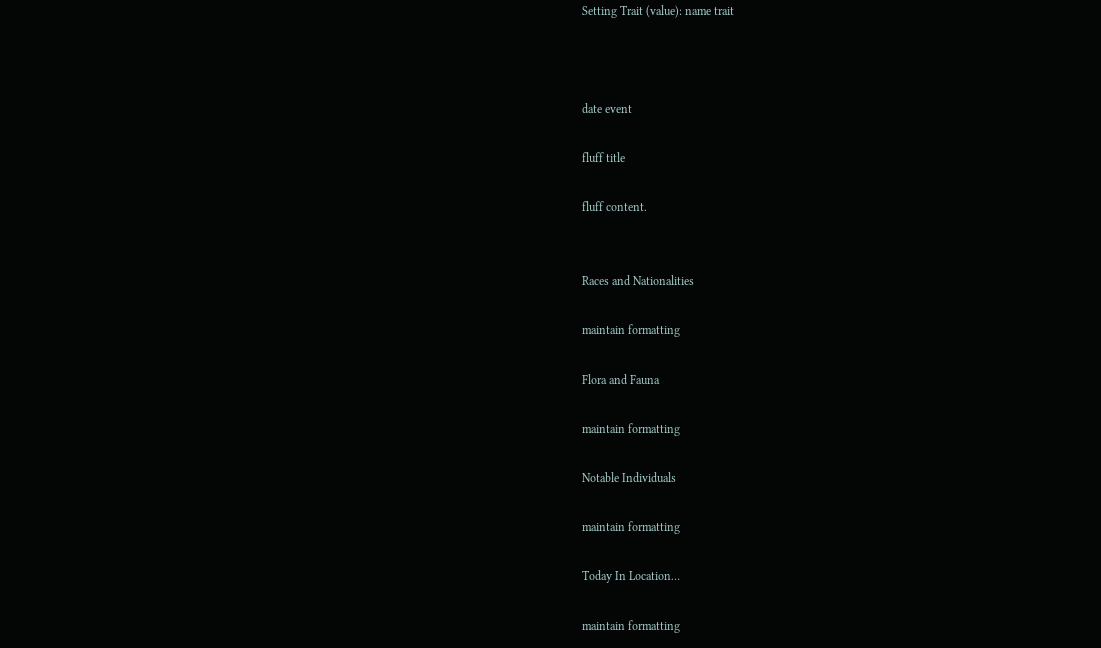Setting Trait (value): name trait



date event

fluff title

fluff content.


Races and Nationalities

maintain formatting

Flora and Fauna

maintain formatting

Notable Individuals

maintain formatting

Today In Location…

maintain formatting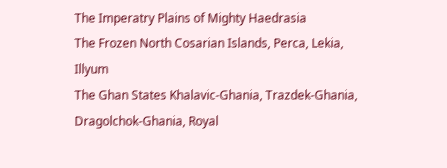The Imperatry Plains of Mighty Haedrasia
The Frozen North Cosarian Islands, Perca, Lekia, Illyum
The Ghan States Khalavic-Ghania, Trazdek-Ghania, Dragolchok-Ghania, Royal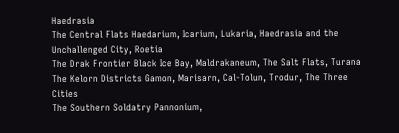Haedrasia
The Central Flats Haedarium, Icarium, Lukaria, Haedrasia and the Unchallenged City, Roetia
The Drak Frontier Black Ice Bay, Maldrakaneum, The Salt Flats, Turana
The Kelorn Districts Gamon, Marisarn, Cal-Tolun, Trodur, The Three Cities
The Southern Soldatry Pannonium,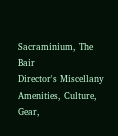Sacraminium, The Bair
Director's Miscellany Amenities, Culture, Gear,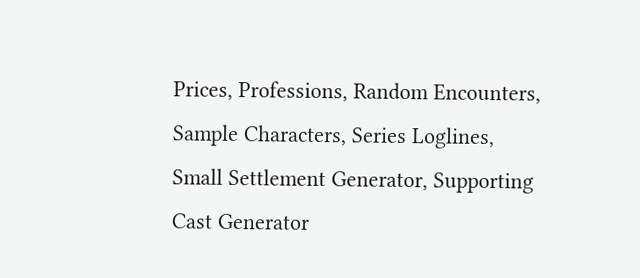Prices, Professions, Random Encounters, Sample Characters, Series Loglines, Small Settlement Generator, Supporting Cast Generator